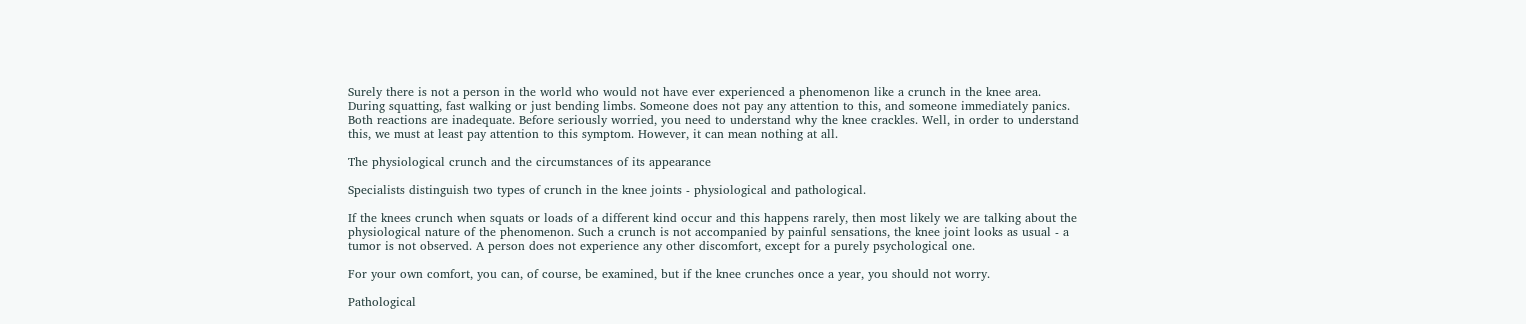Surely there is not a person in the world who would not have ever experienced a phenomenon like a crunch in the knee area. During squatting, fast walking or just bending limbs. Someone does not pay any attention to this, and someone immediately panics. Both reactions are inadequate. Before seriously worried, you need to understand why the knee crackles. Well, in order to understand this, we must at least pay attention to this symptom. However, it can mean nothing at all.

The physiological crunch and the circumstances of its appearance

Specialists distinguish two types of crunch in the knee joints - physiological and pathological.

If the knees crunch when squats or loads of a different kind occur and this happens rarely, then most likely we are talking about the physiological nature of the phenomenon. Such a crunch is not accompanied by painful sensations, the knee joint looks as usual - a tumor is not observed. A person does not experience any other discomfort, except for a purely psychological one.

For your own comfort, you can, of course, be examined, but if the knee crunches once a year, you should not worry.

Pathological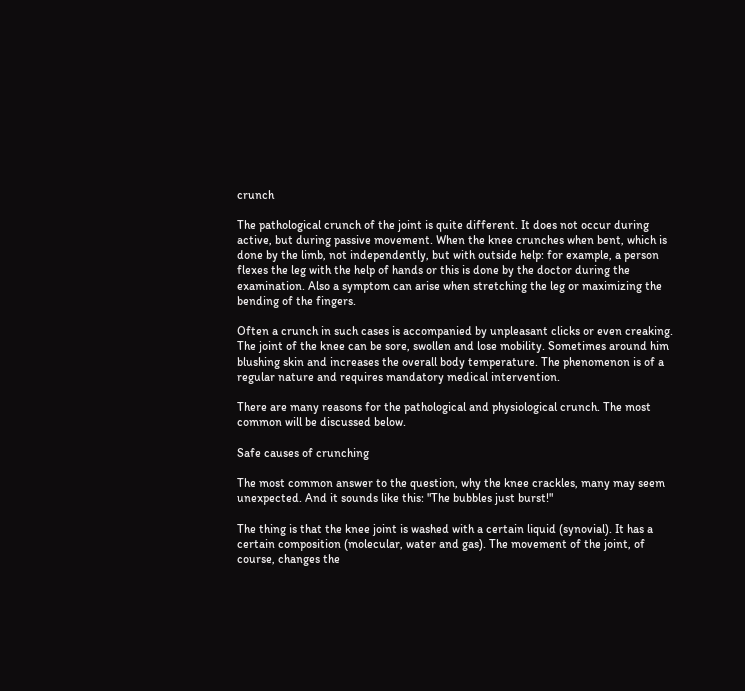crunch

The pathological crunch of the joint is quite different. It does not occur during active, but during passive movement. When the knee crunches when bent, which is done by the limb, not independently, but with outside help: for example, a person flexes the leg with the help of hands or this is done by the doctor during the examination. Also a symptom can arise when stretching the leg or maximizing the bending of the fingers.

Often a crunch in such cases is accompanied by unpleasant clicks or even creaking. The joint of the knee can be sore, swollen and lose mobility. Sometimes around him blushing skin and increases the overall body temperature. The phenomenon is of a regular nature and requires mandatory medical intervention.

There are many reasons for the pathological and physiological crunch. The most common will be discussed below.

Safe causes of crunching

The most common answer to the question, why the knee crackles, many may seem unexpected. And it sounds like this: "The bubbles just burst!"

The thing is that the knee joint is washed with a certain liquid (synovial). It has a certain composition (molecular, water and gas). The movement of the joint, of course, changes the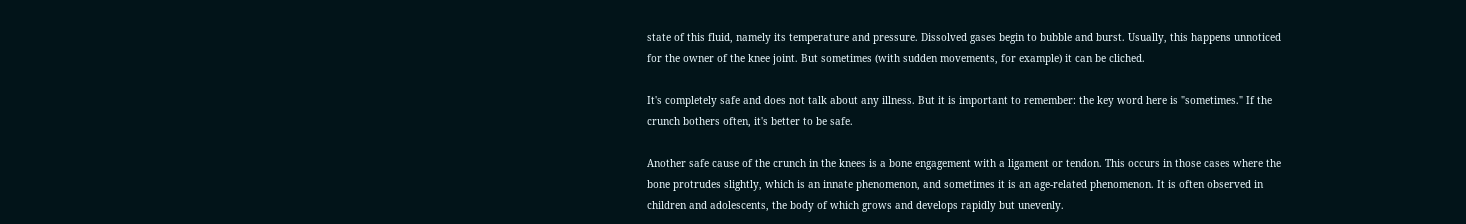state of this fluid, namely its temperature and pressure. Dissolved gases begin to bubble and burst. Usually, this happens unnoticed for the owner of the knee joint. But sometimes (with sudden movements, for example) it can be cliched.

It's completely safe and does not talk about any illness. But it is important to remember: the key word here is "sometimes." If the crunch bothers often, it's better to be safe.

Another safe cause of the crunch in the knees is a bone engagement with a ligament or tendon. This occurs in those cases where the bone protrudes slightly, which is an innate phenomenon, and sometimes it is an age-related phenomenon. It is often observed in children and adolescents, the body of which grows and develops rapidly but unevenly.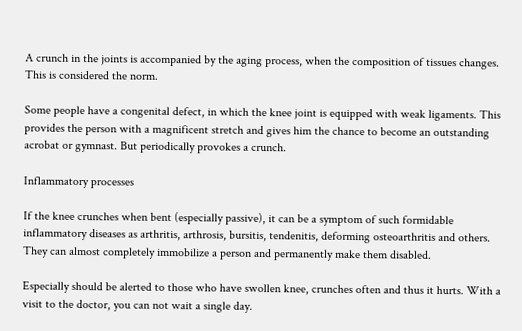A crunch in the joints is accompanied by the aging process, when the composition of tissues changes. This is considered the norm.

Some people have a congenital defect, in which the knee joint is equipped with weak ligaments. This provides the person with a magnificent stretch and gives him the chance to become an outstanding acrobat or gymnast. But periodically provokes a crunch.

Inflammatory processes

If the knee crunches when bent (especially passive), it can be a symptom of such formidable inflammatory diseases as arthritis, arthrosis, bursitis, tendenitis, deforming osteoarthritis and others. They can almost completely immobilize a person and permanently make them disabled.

Especially should be alerted to those who have swollen knee, crunches often and thus it hurts. With a visit to the doctor, you can not wait a single day.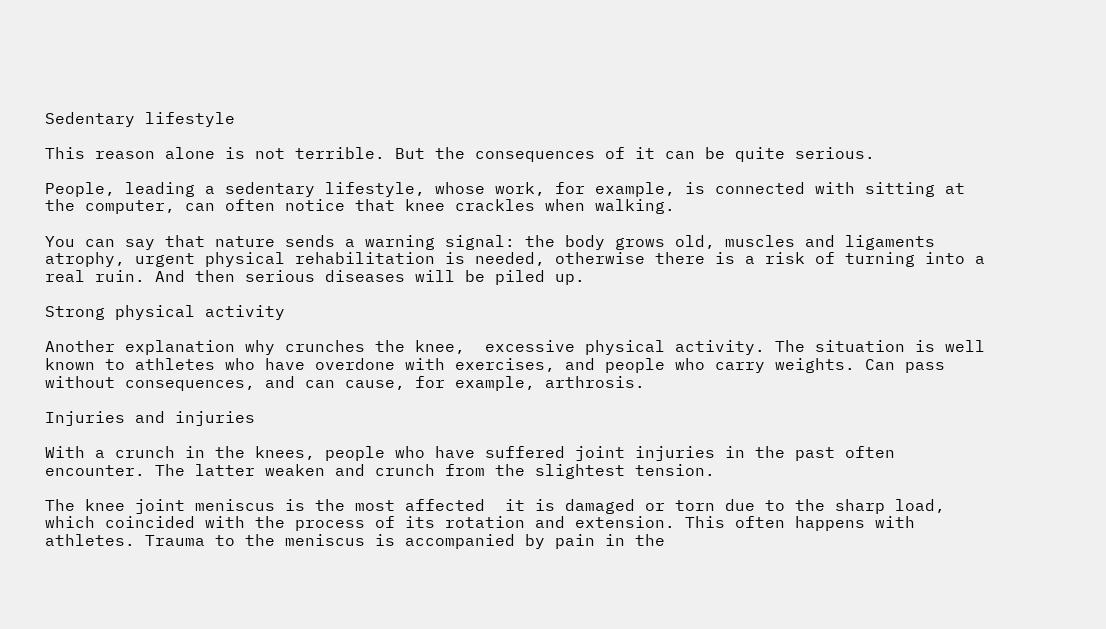Sedentary lifestyle

This reason alone is not terrible. But the consequences of it can be quite serious.

People, leading a sedentary lifestyle, whose work, for example, is connected with sitting at the computer, can often notice that knee crackles when walking.

You can say that nature sends a warning signal: the body grows old, muscles and ligaments atrophy, urgent physical rehabilitation is needed, otherwise there is a risk of turning into a real ruin. And then serious diseases will be piled up.

Strong physical activity

Another explanation why crunches the knee,  excessive physical activity. The situation is well known to athletes who have overdone with exercises, and people who carry weights. Can pass without consequences, and can cause, for example, arthrosis.

Injuries and injuries

With a crunch in the knees, people who have suffered joint injuries in the past often encounter. The latter weaken and crunch from the slightest tension.

The knee joint meniscus is the most affected  it is damaged or torn due to the sharp load, which coincided with the process of its rotation and extension. This often happens with athletes. Trauma to the meniscus is accompanied by pain in the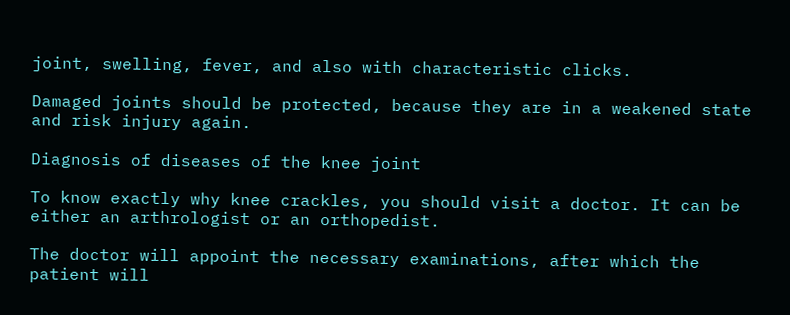joint, swelling, fever, and also with characteristic clicks.

Damaged joints should be protected, because they are in a weakened state and risk injury again.

Diagnosis of diseases of the knee joint

To know exactly why knee crackles, you should visit a doctor. It can be either an arthrologist or an orthopedist.

The doctor will appoint the necessary examinations, after which the patient will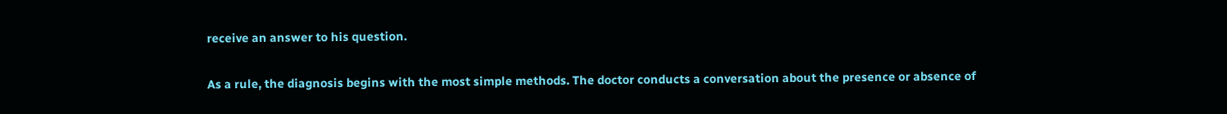receive an answer to his question.

As a rule, the diagnosis begins with the most simple methods. The doctor conducts a conversation about the presence or absence of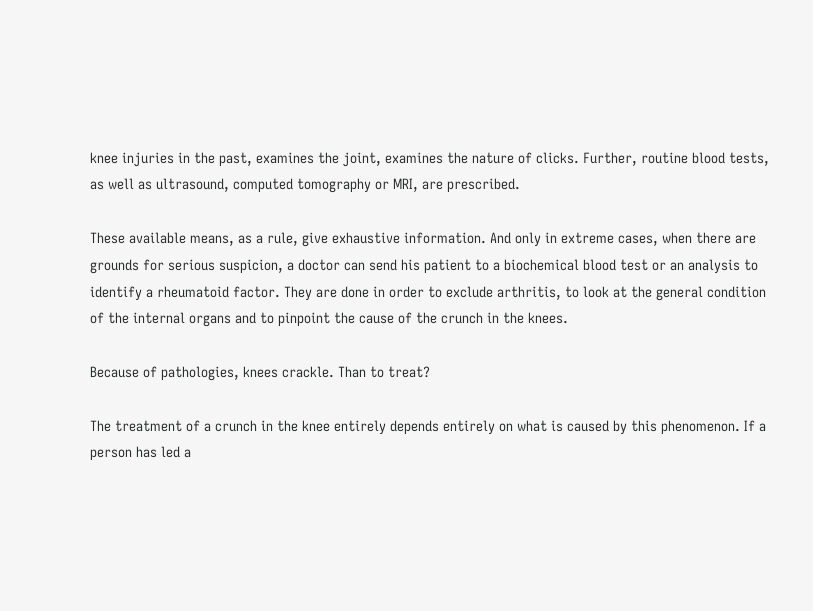knee injuries in the past, examines the joint, examines the nature of clicks. Further, routine blood tests, as well as ultrasound, computed tomography or MRI, are prescribed.

These available means, as a rule, give exhaustive information. And only in extreme cases, when there are grounds for serious suspicion, a doctor can send his patient to a biochemical blood test or an analysis to identify a rheumatoid factor. They are done in order to exclude arthritis, to look at the general condition of the internal organs and to pinpoint the cause of the crunch in the knees.

Because of pathologies, knees crackle. Than to treat?

The treatment of a crunch in the knee entirely depends entirely on what is caused by this phenomenon. If a person has led a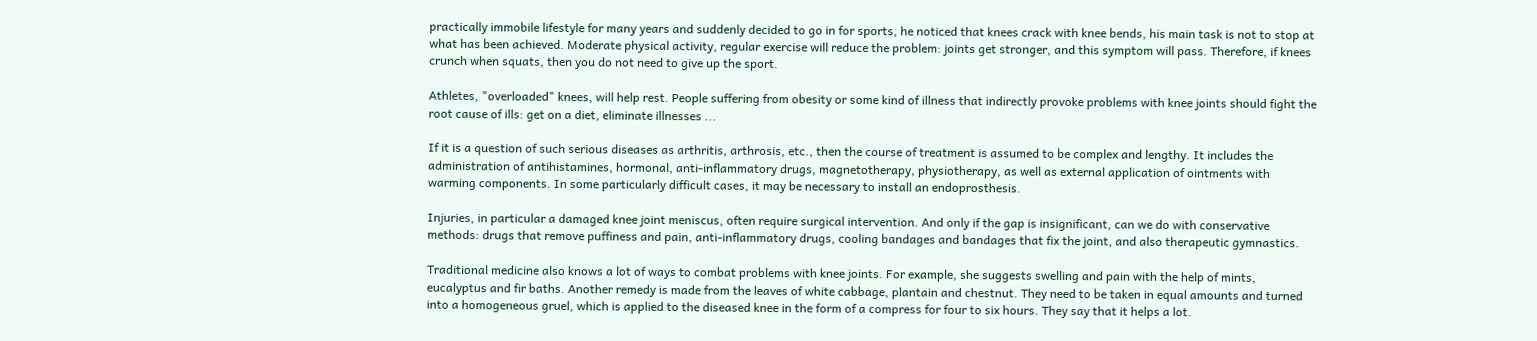practically immobile lifestyle for many years and suddenly decided to go in for sports, he noticed that knees crack with knee bends, his main task is not to stop at what has been achieved. Moderate physical activity, regular exercise will reduce the problem: joints get stronger, and this symptom will pass. Therefore, if knees crunch when squats, then you do not need to give up the sport.

Athletes, "overloaded" knees, will help rest. People suffering from obesity or some kind of illness that indirectly provoke problems with knee joints should fight the root cause of ills: get on a diet, eliminate illnesses ...

If it is a question of such serious diseases as arthritis, arthrosis, etc., then the course of treatment is assumed to be complex and lengthy. It includes the administration of antihistamines, hormonal, anti-inflammatory drugs, magnetotherapy, physiotherapy, as well as external application of ointments with warming components. In some particularly difficult cases, it may be necessary to install an endoprosthesis.

Injuries, in particular a damaged knee joint meniscus, often require surgical intervention. And only if the gap is insignificant, can we do with conservative methods: drugs that remove puffiness and pain, anti-inflammatory drugs, cooling bandages and bandages that fix the joint, and also therapeutic gymnastics.

Traditional medicine also knows a lot of ways to combat problems with knee joints. For example, she suggests swelling and pain with the help of mints, eucalyptus and fir baths. Another remedy is made from the leaves of white cabbage, plantain and chestnut. They need to be taken in equal amounts and turned into a homogeneous gruel, which is applied to the diseased knee in the form of a compress for four to six hours. They say that it helps a lot.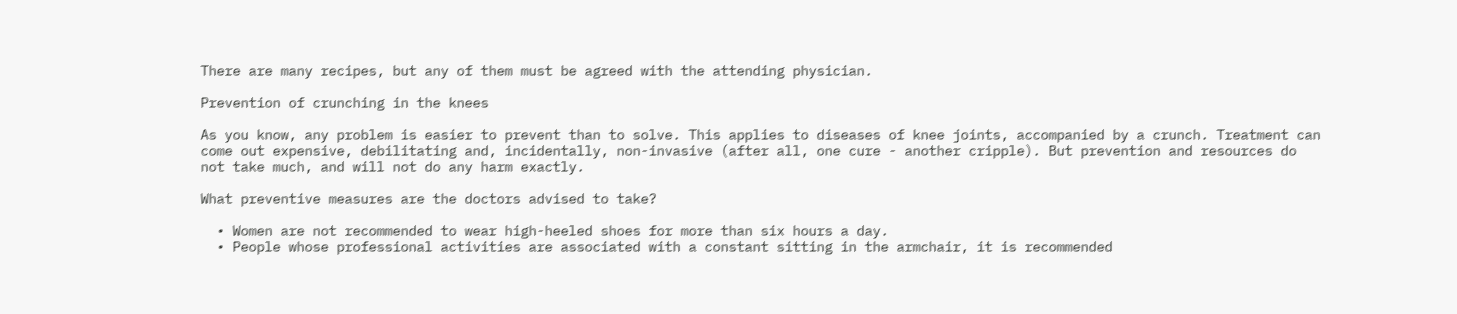There are many recipes, but any of them must be agreed with the attending physician.

Prevention of crunching in the knees

As you know, any problem is easier to prevent than to solve. This applies to diseases of knee joints, accompanied by a crunch. Treatment can come out expensive, debilitating and, incidentally, non-invasive (after all, one cure - another cripple). But prevention and resources do not take much, and will not do any harm exactly.

What preventive measures are the doctors advised to take?

  • Women are not recommended to wear high-heeled shoes for more than six hours a day.
  • People whose professional activities are associated with a constant sitting in the armchair, it is recommended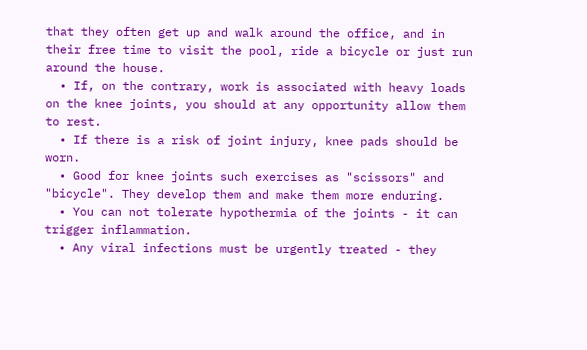that they often get up and walk around the office, and in their free time to visit the pool, ride a bicycle or just run around the house.
  • If, on the contrary, work is associated with heavy loads on the knee joints, you should at any opportunity allow them to rest.
  • If there is a risk of joint injury, knee pads should be worn.
  • Good for knee joints such exercises as "scissors" and "bicycle". They develop them and make them more enduring.
  • You can not tolerate hypothermia of the joints - it can trigger inflammation.
  • Any viral infections must be urgently treated - they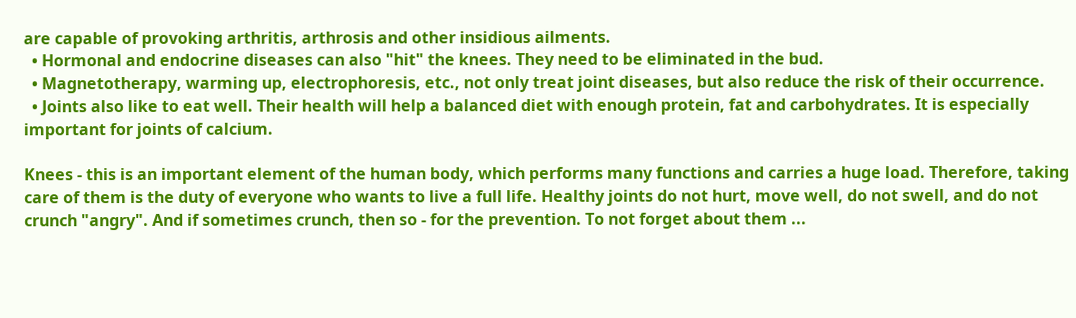are capable of provoking arthritis, arthrosis and other insidious ailments.
  • Hormonal and endocrine diseases can also "hit" the knees. They need to be eliminated in the bud.
  • Magnetotherapy, warming up, electrophoresis, etc., not only treat joint diseases, but also reduce the risk of their occurrence.
  • Joints also like to eat well. Their health will help a balanced diet with enough protein, fat and carbohydrates. It is especially important for joints of calcium.

Knees - this is an important element of the human body, which performs many functions and carries a huge load. Therefore, taking care of them is the duty of everyone who wants to live a full life. Healthy joints do not hurt, move well, do not swell, and do not crunch "angry". And if sometimes crunch, then so - for the prevention. To not forget about them ...